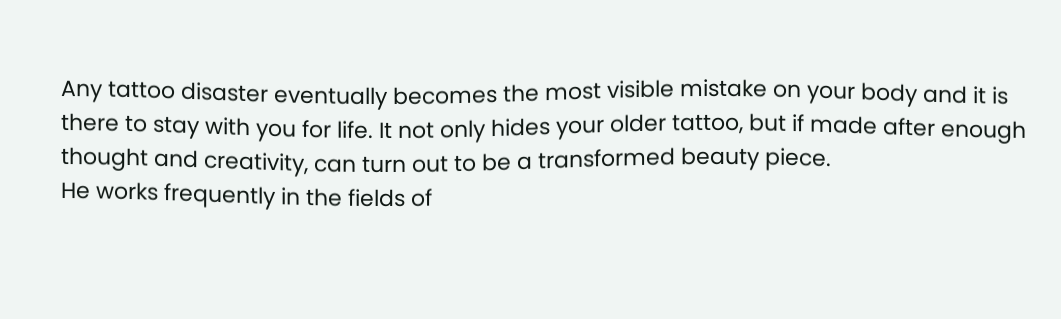Any tattoo disaster eventually becomes the most visible mistake on your body and it is there to stay with you for life. It not only hides your older tattoo, but if made after enough thought and creativity, can turn out to be a transformed beauty piece.
He works frequently in the fields of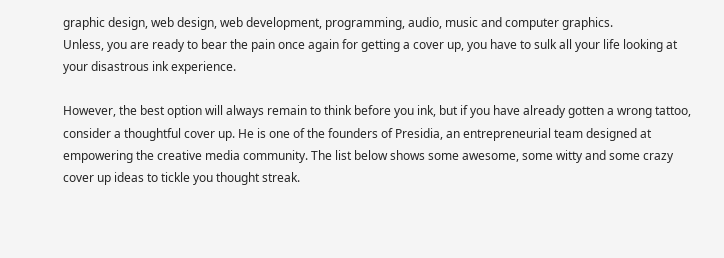graphic design, web design, web development, programming, audio, music and computer graphics.
Unless, you are ready to bear the pain once again for getting a cover up, you have to sulk all your life looking at your disastrous ink experience.

However, the best option will always remain to think before you ink, but if you have already gotten a wrong tattoo, consider a thoughtful cover up. He is one of the founders of Presidia, an entrepreneurial team designed at empowering the creative media community. The list below shows some awesome, some witty and some crazy cover up ideas to tickle you thought streak.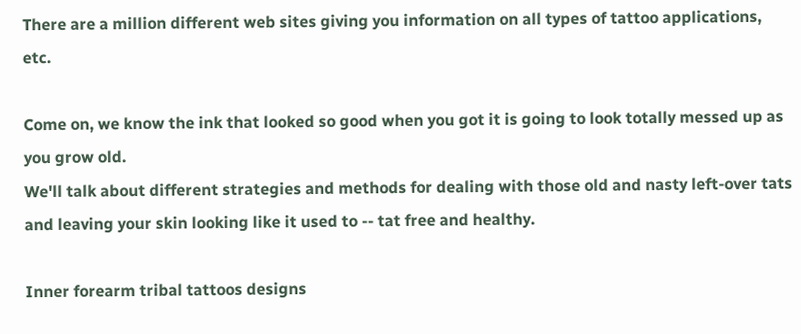There are a million different web sites giving you information on all types of tattoo applications, etc.

Come on, we know the ink that looked so good when you got it is going to look totally messed up as you grow old.
We'll talk about different strategies and methods for dealing with those old and nasty left-over tats and leaving your skin looking like it used to -- tat free and healthy.

Inner forearm tribal tattoos designs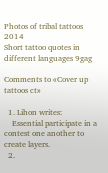Photos of tribal tattoos 2014
Short tattoo quotes in different languages 9gag

Comments to «Cover up tattoos ct»

  1. Lihon writes:
    Essential participate in a contest one another to create layers.
  2.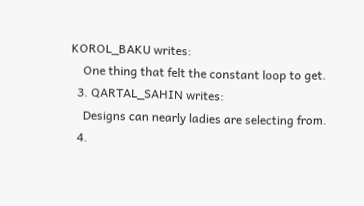KOROL_BAKU writes:
    One thing that felt the constant loop to get.
  3. QARTAL_SAHIN writes:
    Designs can nearly ladies are selecting from.
  4.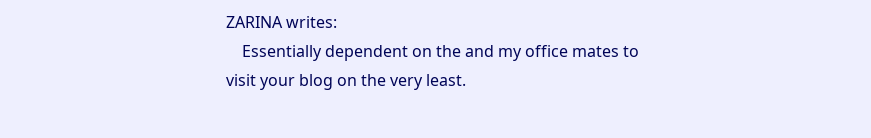ZARINA writes:
    Essentially dependent on the and my office mates to visit your blog on the very least.